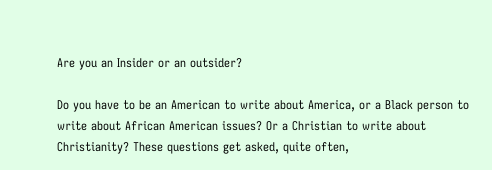Are you an Insider or an outsider?

Do you have to be an American to write about America, or a Black person to write about African American issues? Or a Christian to write about Christianity? These questions get asked, quite often,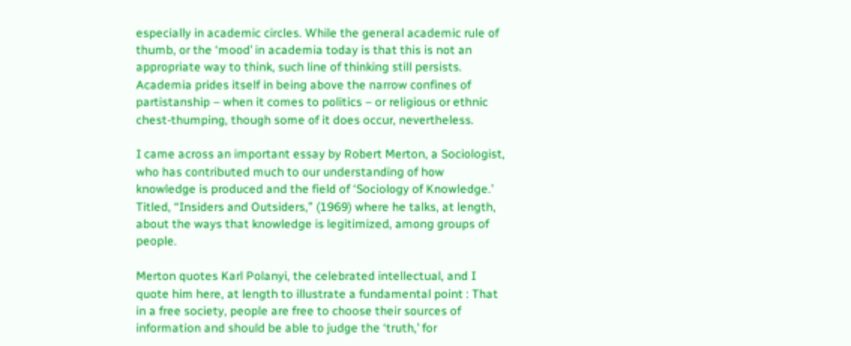especially in academic circles. While the general academic rule of thumb, or the ‘mood’ in academia today is that this is not an appropriate way to think, such line of thinking still persists. Academia prides itself in being above the narrow confines of partistanship – when it comes to politics – or religious or ethnic chest-thumping, though some of it does occur, nevertheless.

I came across an important essay by Robert Merton, a Sociologist, who has contributed much to our understanding of how knowledge is produced and the field of ‘Sociology of Knowledge.’  Titled, “Insiders and Outsiders,” (1969) where he talks, at length, about the ways that knowledge is legitimized, among groups of people.

Merton quotes Karl Polanyi, the celebrated intellectual, and I quote him here, at length to illustrate a fundamental point : That in a free society, people are free to choose their sources of information and should be able to judge the ‘truth,’ for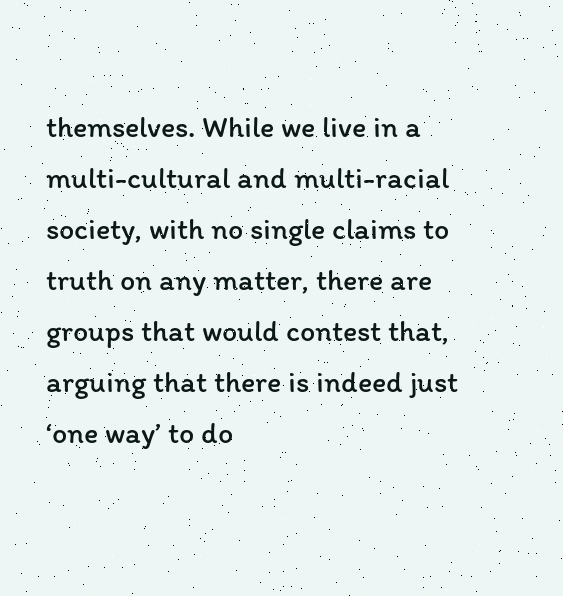themselves. While we live in a multi-cultural and multi-racial society, with no single claims to truth on any matter, there are groups that would contest that, arguing that there is indeed just ‘one way’ to do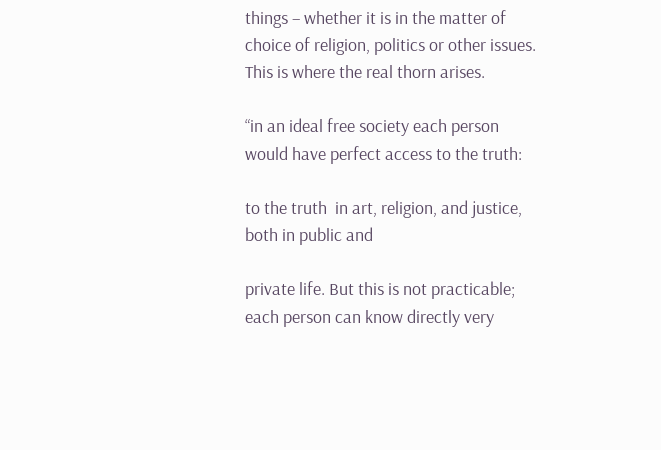things – whether it is in the matter of choice of religion, politics or other issues. This is where the real thorn arises.

“in an ideal free society each person would have perfect access to the truth:

to the truth  in art, religion, and justice, both in public and

private life. But this is not practicable; each person can know directly very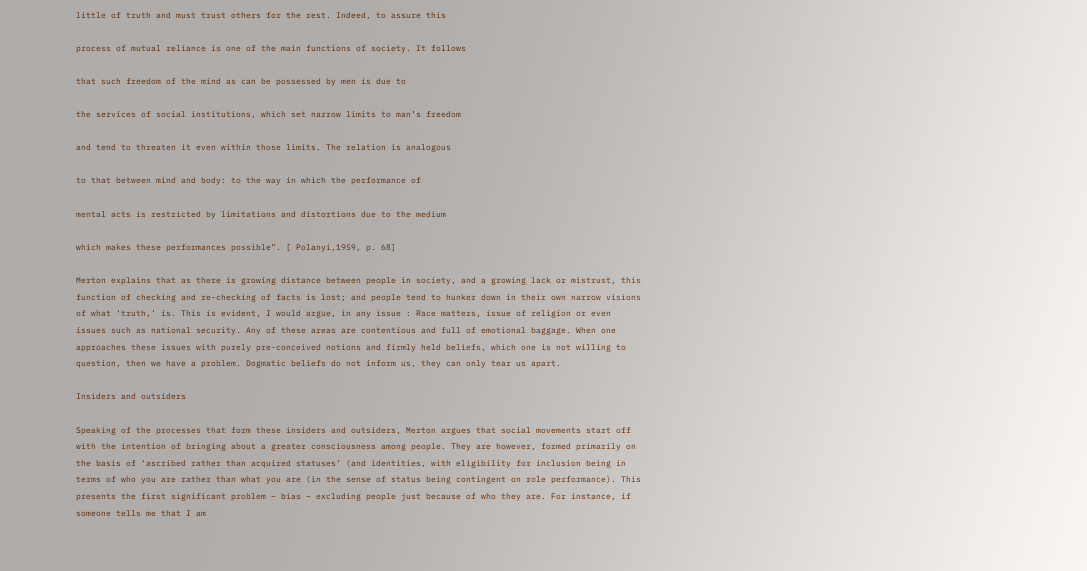little of truth and must trust others for the rest. Indeed, to assure this

process of mutual reliance is one of the main functions of society. It follows

that such freedom of the mind as can be possessed by men is due to

the services of social institutions, which set narrow limits to man’s freedom

and tend to threaten it even within those limits. The relation is analogous

to that between mind and body: to the way in which the performance of

mental acts is restricted by limitations and distortions due to the medium

which makes these performances possible”. [ Polanyi,1959, p. 68]

Merton explains that as there is growing distance between people in society, and a growing lack or mistrust, this function of checking and re-checking of facts is lost; and people tend to hunker down in their own narrow visions of what ‘truth,’ is. This is evident, I would argue, in any issue : Race matters, issue of religion or even issues such as national security. Any of these areas are contentious and full of emotional baggage. When one approaches these issues with purely pre-conceived notions and firmly held beliefs, which one is not willing to question, then we have a problem. Dogmatic beliefs do not inform us, they can only tear us apart.

Insiders and outsiders

Speaking of the processes that form these insiders and outsiders, Merton argues that social movements start off with the intention of bringing about a greater consciousness among people. They are however, formed primarily on the basis of ‘ascribed rather than acquired statuses’ (and identities, with eligibility for inclusion being in terms of who you are rather than what you are (in the sense of status being contingent on role performance). This presents the first significant problem – bias – excluding people just because of who they are. For instance, if someone tells me that I am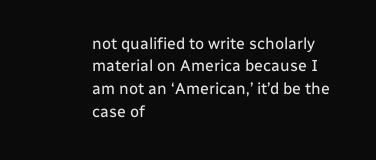not qualified to write scholarly material on America because I am not an ‘American,’ it’d be the case of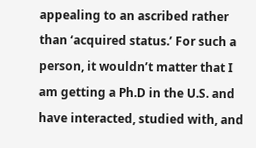appealing to an ascribed rather than ‘acquired status.’ For such a person, it wouldn’t matter that I am getting a Ph.D in the U.S. and have interacted, studied with, and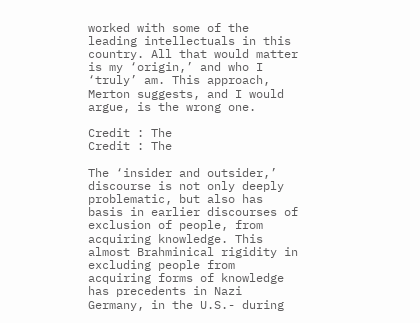worked with some of the leading intellectuals in this country. All that would matter is my ‘origin,’ and who I ‘truly’ am. This approach, Merton suggests, and I would argue, is the wrong one.

Credit : The
Credit : The

The ‘insider and outsider,’ discourse is not only deeply problematic, but also has basis in earlier discourses of exclusion of people, from acquiring knowledge. This almost Brahminical rigidity in excluding people from acquiring forms of knowledge has precedents in Nazi Germany, in the U.S.- during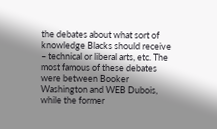the debates about what sort of knowledge Blacks should receive – technical or liberal arts, etc. The most famous of these debates were between Booker Washington and WEB Dubois, while the former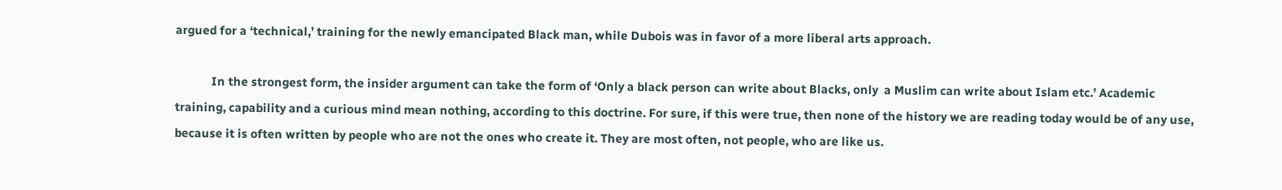argued for a ‘technical,’ training for the newly emancipated Black man, while Dubois was in favor of a more liberal arts approach.

            In the strongest form, the insider argument can take the form of ‘Only a black person can write about Blacks, only  a Muslim can write about Islam etc.’ Academic training, capability and a curious mind mean nothing, according to this doctrine. For sure, if this were true, then none of the history we are reading today would be of any use, because it is often written by people who are not the ones who create it. They are most often, not people, who are like us.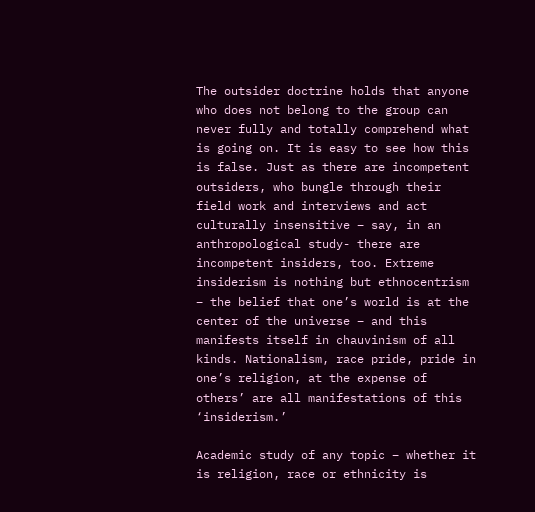The outsider doctrine holds that anyone who does not belong to the group can never fully and totally comprehend what is going on. It is easy to see how this is false. Just as there are incompetent outsiders, who bungle through their field work and interviews and act culturally insensitive – say, in an anthropological study- there are incompetent insiders, too. Extreme insiderism is nothing but ethnocentrism – the belief that one’s world is at the center of the universe – and this manifests itself in chauvinism of all kinds. Nationalism, race pride, pride in one’s religion, at the expense of others’ are all manifestations of this ‘insiderism.’

Academic study of any topic – whether it is religion, race or ethnicity is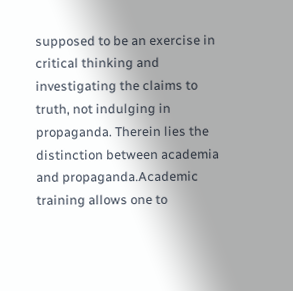supposed to be an exercise in critical thinking and investigating the claims to truth, not indulging in propaganda. Therein lies the distinction between academia and propaganda.Academic training allows one to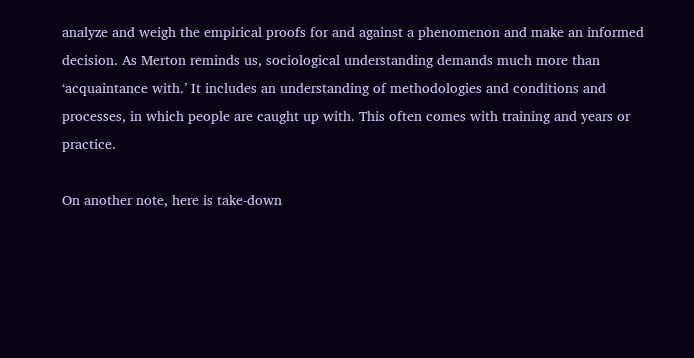analyze and weigh the empirical proofs for and against a phenomenon and make an informed decision. As Merton reminds us, sociological understanding demands much more than ‘acquaintance with.’ It includes an understanding of methodologies and conditions and processes, in which people are caught up with. This often comes with training and years or practice.

On another note, here is take-down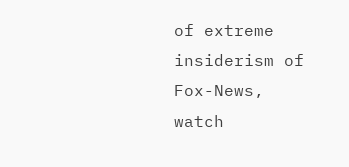of extreme insiderism of Fox-News, watch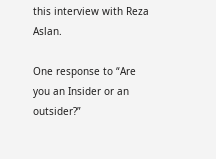this interview with Reza Aslan.

One response to “Are you an Insider or an outsider?”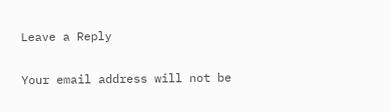Leave a Reply

Your email address will not be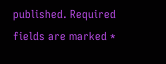published. Required fields are marked *